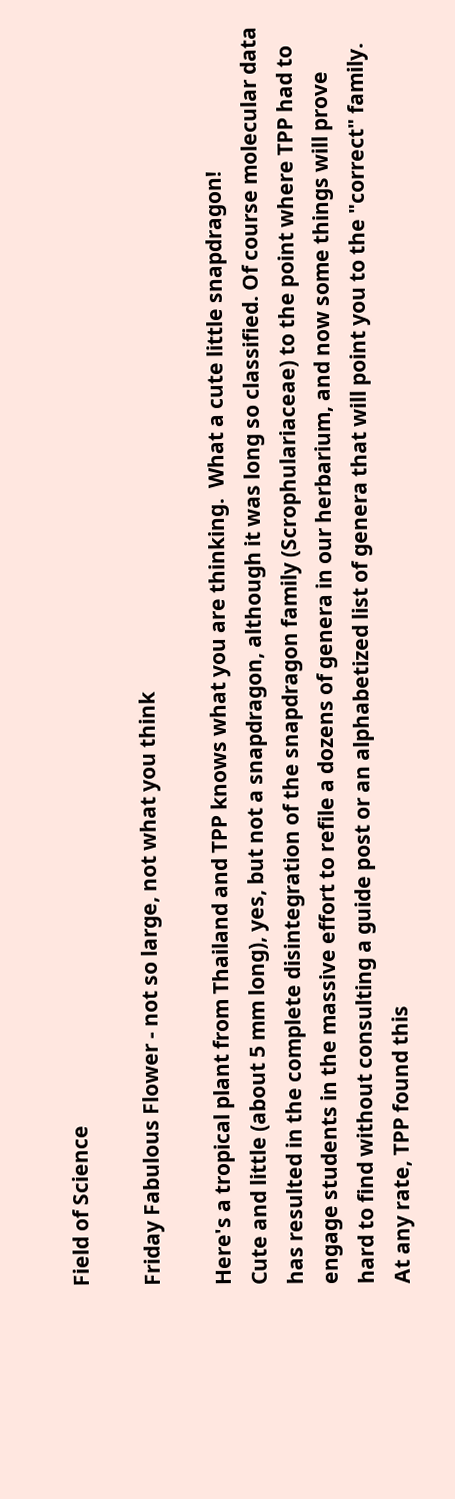Field of Science

Friday Fabulous Flower - not so large, not what you think

Here's a tropical plant from Thailand and TPP knows what you are thinking.  What a cute little snapdragon!
Cute and little (about 5 mm long), yes, but not a snapdragon, although it was long so classified. Of course molecular data has resulted in the complete disintegration of the snapdragon family (Scrophulariaceae) to the point where TPP had to engage students in the massive effort to refile a dozens of genera in our herbarium, and now some things will prove hard to find without consulting a guide post or an alphabetized list of genera that will point you to the "correct" family.  At any rate, TPP found this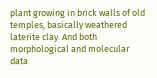plant growing in brick walls of old temples, basically weathered laterite clay. And both morphological and molecular data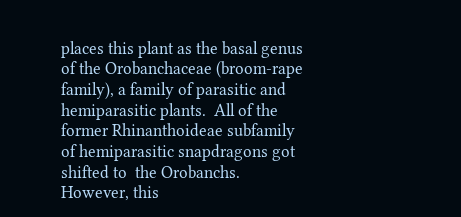places this plant as the basal genus of the Orobanchaceae (broom-rape family), a family of parasitic and hemiparasitic plants.  All of the former Rhinanthoideae subfamily of hemiparasitic snapdragons got shifted to  the Orobanchs.  However, this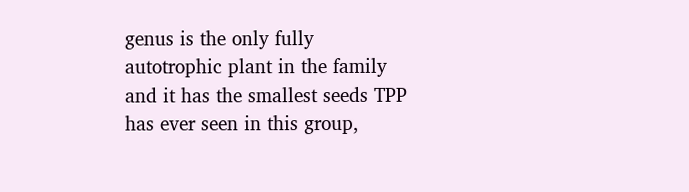genus is the only fully autotrophic plant in the family and it has the smallest seeds TPP has ever seen in this group,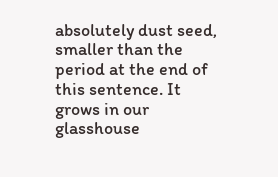absolutely dust seed, smaller than the period at the end of this sentence. It grows in our glasshouse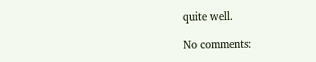quite well.

No comments: